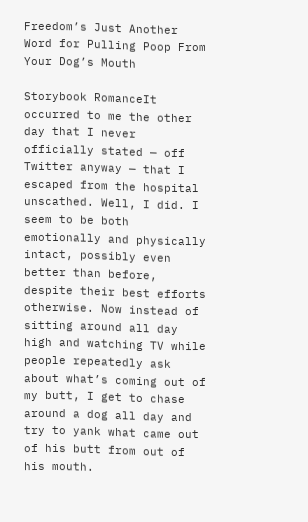Freedom’s Just Another Word for Pulling Poop From Your Dog’s Mouth

Storybook RomanceIt occurred to me the other day that I never officially stated — off Twitter anyway — that I escaped from the hospital unscathed. Well, I did. I seem to be both emotionally and physically intact, possibly even better than before, despite their best efforts otherwise. Now instead of sitting around all day high and watching TV while people repeatedly ask about what’s coming out of my butt, I get to chase around a dog all day and try to yank what came out of his butt from out of his mouth.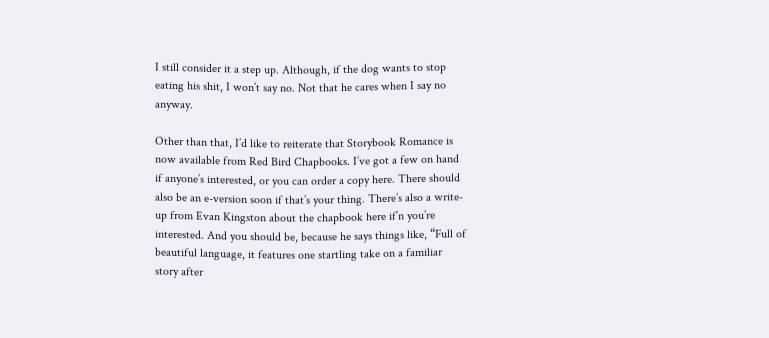I still consider it a step up. Although, if the dog wants to stop eating his shit, I won’t say no. Not that he cares when I say no anyway.

Other than that, I’d like to reiterate that Storybook Romance is now available from Red Bird Chapbooks. I’ve got a few on hand if anyone’s interested, or you can order a copy here. There should also be an e-version soon if that’s your thing. There’s also a write-up from Evan Kingston about the chapbook here if’n you’re interested. And you should be, because he says things like, “Full of beautiful language, it features one startling take on a familiar story after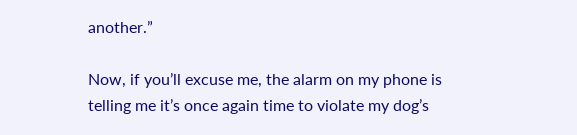another.”

Now, if you’ll excuse me, the alarm on my phone is telling me it’s once again time to violate my dog’s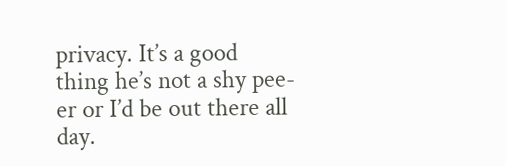privacy. It’s a good thing he’s not a shy pee-er or I’d be out there all day.